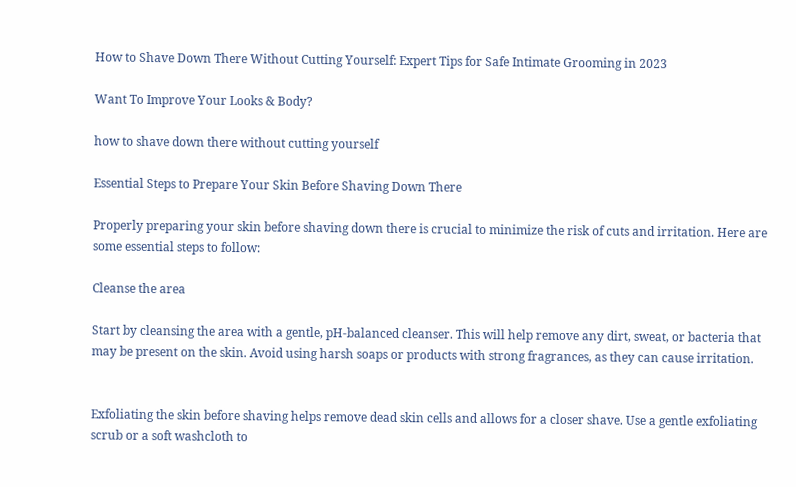How to Shave Down There Without Cutting Yourself: Expert Tips for Safe Intimate Grooming in 2023

Want To Improve Your Looks & Body?

how to shave down there without cutting yourself

Essential Steps to Prepare Your Skin Before Shaving Down There

Properly preparing your skin before shaving down there is crucial to minimize the risk of cuts and irritation. Here are some essential steps to follow:

Cleanse the area

Start by cleansing the area with a gentle, pH-balanced cleanser. This will help remove any dirt, sweat, or bacteria that may be present on the skin. Avoid using harsh soaps or products with strong fragrances, as they can cause irritation.


Exfoliating the skin before shaving helps remove dead skin cells and allows for a closer shave. Use a gentle exfoliating scrub or a soft washcloth to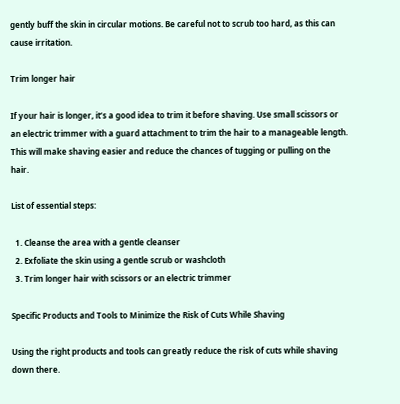gently buff the skin in circular motions. Be careful not to scrub too hard, as this can cause irritation.

Trim longer hair

If your hair is longer, it’s a good idea to trim it before shaving. Use small scissors or an electric trimmer with a guard attachment to trim the hair to a manageable length. This will make shaving easier and reduce the chances of tugging or pulling on the hair.

List of essential steps:

  1. Cleanse the area with a gentle cleanser
  2. Exfoliate the skin using a gentle scrub or washcloth
  3. Trim longer hair with scissors or an electric trimmer

Specific Products and Tools to Minimize the Risk of Cuts While Shaving

Using the right products and tools can greatly reduce the risk of cuts while shaving down there.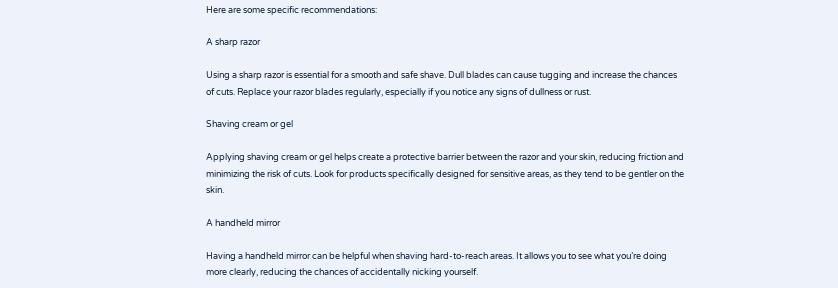Here are some specific recommendations:

A sharp razor

Using a sharp razor is essential for a smooth and safe shave. Dull blades can cause tugging and increase the chances of cuts. Replace your razor blades regularly, especially if you notice any signs of dullness or rust.

Shaving cream or gel

Applying shaving cream or gel helps create a protective barrier between the razor and your skin, reducing friction and minimizing the risk of cuts. Look for products specifically designed for sensitive areas, as they tend to be gentler on the skin.

A handheld mirror

Having a handheld mirror can be helpful when shaving hard-to-reach areas. It allows you to see what you’re doing more clearly, reducing the chances of accidentally nicking yourself.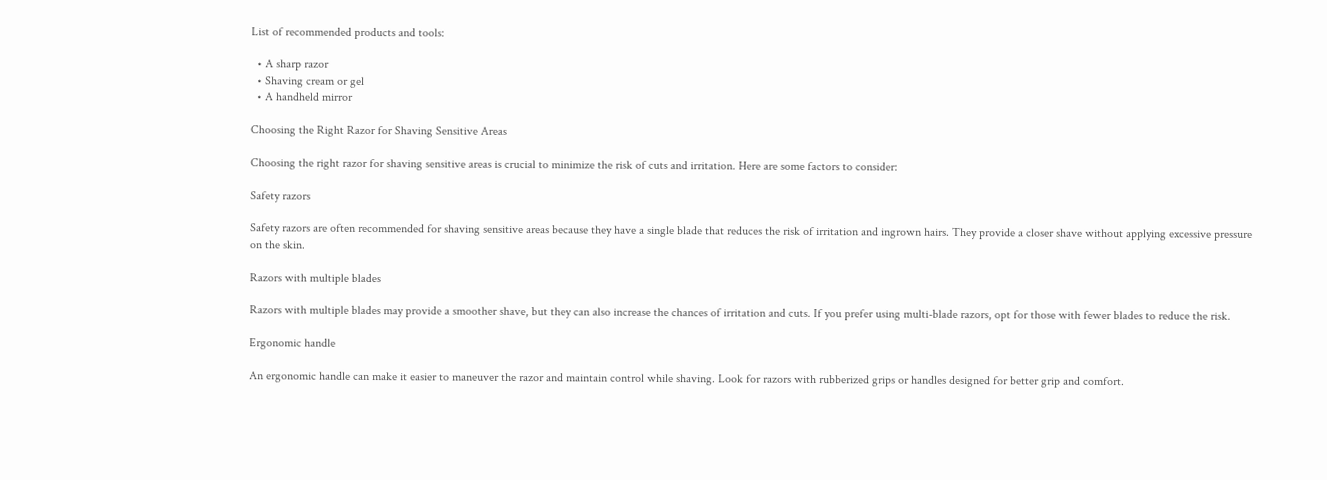List of recommended products and tools:

  • A sharp razor
  • Shaving cream or gel
  • A handheld mirror

Choosing the Right Razor for Shaving Sensitive Areas

Choosing the right razor for shaving sensitive areas is crucial to minimize the risk of cuts and irritation. Here are some factors to consider:

Safety razors

Safety razors are often recommended for shaving sensitive areas because they have a single blade that reduces the risk of irritation and ingrown hairs. They provide a closer shave without applying excessive pressure on the skin.

Razors with multiple blades

Razors with multiple blades may provide a smoother shave, but they can also increase the chances of irritation and cuts. If you prefer using multi-blade razors, opt for those with fewer blades to reduce the risk.

Ergonomic handle

An ergonomic handle can make it easier to maneuver the razor and maintain control while shaving. Look for razors with rubberized grips or handles designed for better grip and comfort.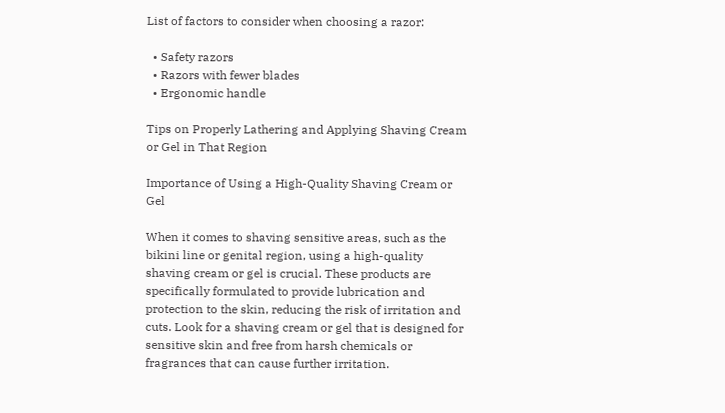List of factors to consider when choosing a razor:

  • Safety razors
  • Razors with fewer blades
  • Ergonomic handle

Tips on Properly Lathering and Applying Shaving Cream or Gel in That Region

Importance of Using a High-Quality Shaving Cream or Gel

When it comes to shaving sensitive areas, such as the bikini line or genital region, using a high-quality shaving cream or gel is crucial. These products are specifically formulated to provide lubrication and protection to the skin, reducing the risk of irritation and cuts. Look for a shaving cream or gel that is designed for sensitive skin and free from harsh chemicals or fragrances that can cause further irritation.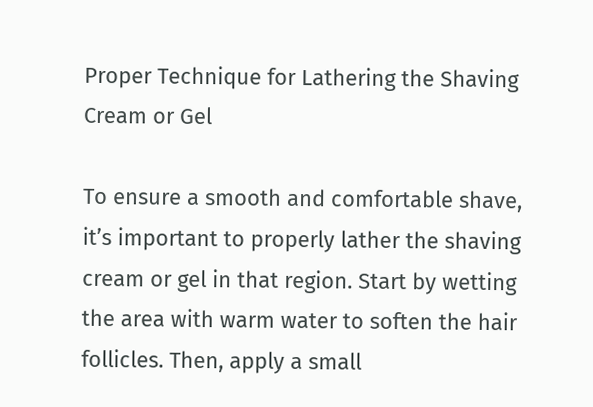Proper Technique for Lathering the Shaving Cream or Gel

To ensure a smooth and comfortable shave, it’s important to properly lather the shaving cream or gel in that region. Start by wetting the area with warm water to soften the hair follicles. Then, apply a small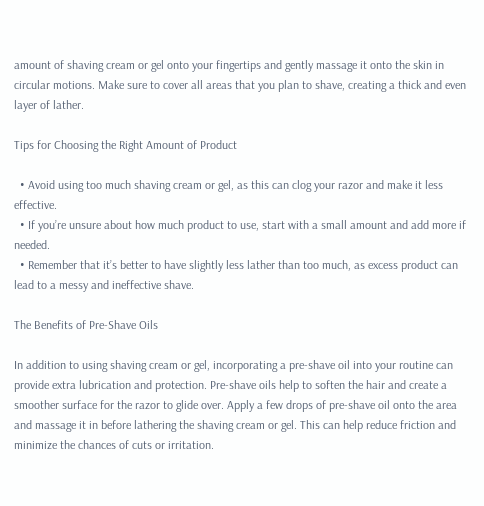amount of shaving cream or gel onto your fingertips and gently massage it onto the skin in circular motions. Make sure to cover all areas that you plan to shave, creating a thick and even layer of lather.

Tips for Choosing the Right Amount of Product

  • Avoid using too much shaving cream or gel, as this can clog your razor and make it less effective.
  • If you’re unsure about how much product to use, start with a small amount and add more if needed.
  • Remember that it’s better to have slightly less lather than too much, as excess product can lead to a messy and ineffective shave.

The Benefits of Pre-Shave Oils

In addition to using shaving cream or gel, incorporating a pre-shave oil into your routine can provide extra lubrication and protection. Pre-shave oils help to soften the hair and create a smoother surface for the razor to glide over. Apply a few drops of pre-shave oil onto the area and massage it in before lathering the shaving cream or gel. This can help reduce friction and minimize the chances of cuts or irritation.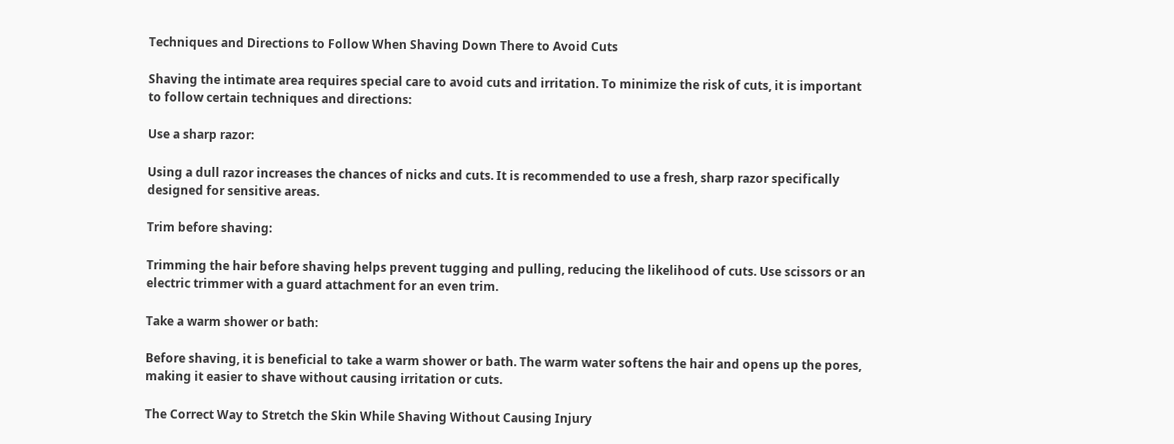Techniques and Directions to Follow When Shaving Down There to Avoid Cuts

Shaving the intimate area requires special care to avoid cuts and irritation. To minimize the risk of cuts, it is important to follow certain techniques and directions:

Use a sharp razor:

Using a dull razor increases the chances of nicks and cuts. It is recommended to use a fresh, sharp razor specifically designed for sensitive areas.

Trim before shaving:

Trimming the hair before shaving helps prevent tugging and pulling, reducing the likelihood of cuts. Use scissors or an electric trimmer with a guard attachment for an even trim.

Take a warm shower or bath:

Before shaving, it is beneficial to take a warm shower or bath. The warm water softens the hair and opens up the pores, making it easier to shave without causing irritation or cuts.

The Correct Way to Stretch the Skin While Shaving Without Causing Injury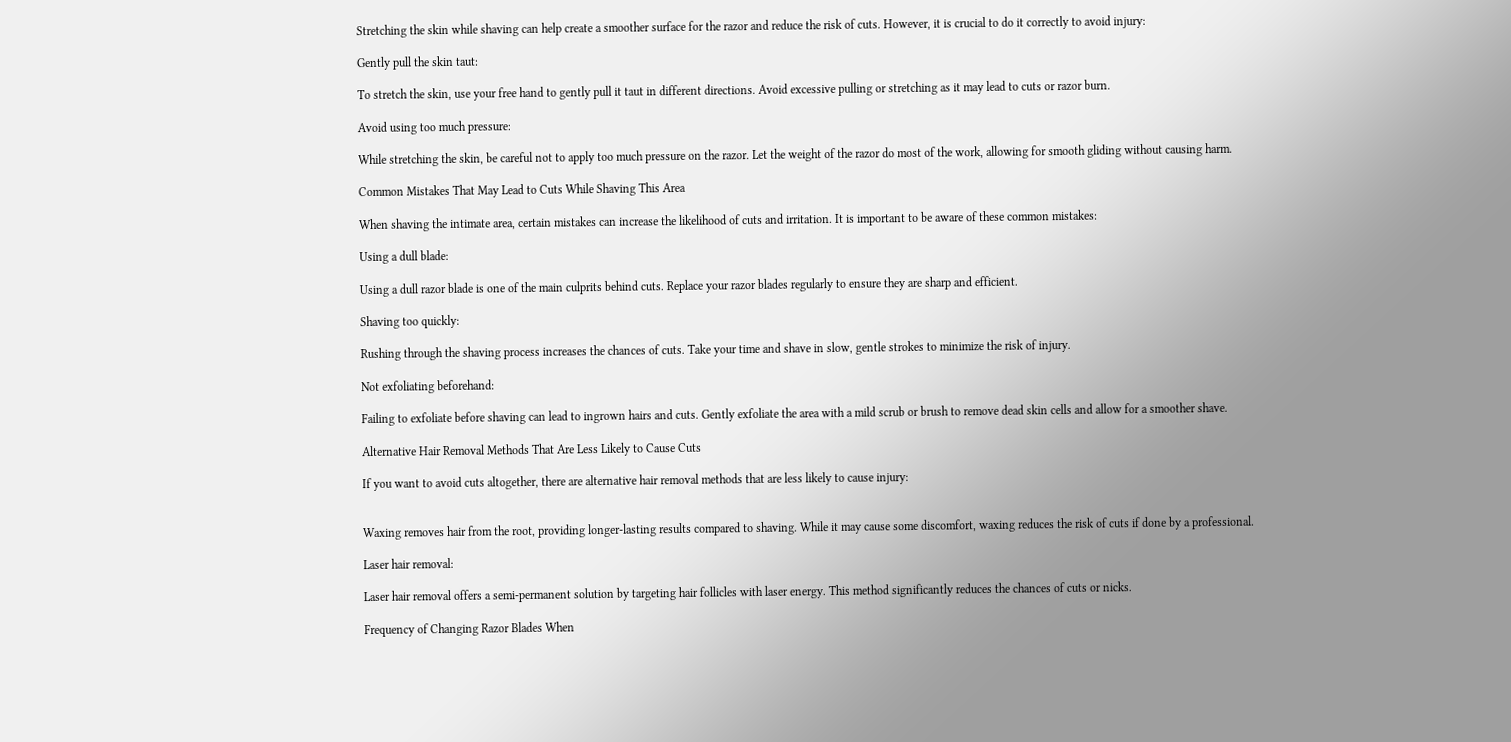Stretching the skin while shaving can help create a smoother surface for the razor and reduce the risk of cuts. However, it is crucial to do it correctly to avoid injury:

Gently pull the skin taut:

To stretch the skin, use your free hand to gently pull it taut in different directions. Avoid excessive pulling or stretching as it may lead to cuts or razor burn.

Avoid using too much pressure:

While stretching the skin, be careful not to apply too much pressure on the razor. Let the weight of the razor do most of the work, allowing for smooth gliding without causing harm.

Common Mistakes That May Lead to Cuts While Shaving This Area

When shaving the intimate area, certain mistakes can increase the likelihood of cuts and irritation. It is important to be aware of these common mistakes:

Using a dull blade:

Using a dull razor blade is one of the main culprits behind cuts. Replace your razor blades regularly to ensure they are sharp and efficient.

Shaving too quickly:

Rushing through the shaving process increases the chances of cuts. Take your time and shave in slow, gentle strokes to minimize the risk of injury.

Not exfoliating beforehand:

Failing to exfoliate before shaving can lead to ingrown hairs and cuts. Gently exfoliate the area with a mild scrub or brush to remove dead skin cells and allow for a smoother shave.

Alternative Hair Removal Methods That Are Less Likely to Cause Cuts

If you want to avoid cuts altogether, there are alternative hair removal methods that are less likely to cause injury:


Waxing removes hair from the root, providing longer-lasting results compared to shaving. While it may cause some discomfort, waxing reduces the risk of cuts if done by a professional.

Laser hair removal:

Laser hair removal offers a semi-permanent solution by targeting hair follicles with laser energy. This method significantly reduces the chances of cuts or nicks.

Frequency of Changing Razor Blades When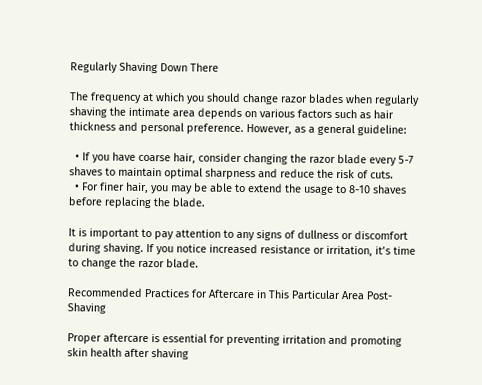Regularly Shaving Down There

The frequency at which you should change razor blades when regularly shaving the intimate area depends on various factors such as hair thickness and personal preference. However, as a general guideline:

  • If you have coarse hair, consider changing the razor blade every 5-7 shaves to maintain optimal sharpness and reduce the risk of cuts.
  • For finer hair, you may be able to extend the usage to 8-10 shaves before replacing the blade.

It is important to pay attention to any signs of dullness or discomfort during shaving. If you notice increased resistance or irritation, it’s time to change the razor blade.

Recommended Practices for Aftercare in This Particular Area Post-Shaving

Proper aftercare is essential for preventing irritation and promoting skin health after shaving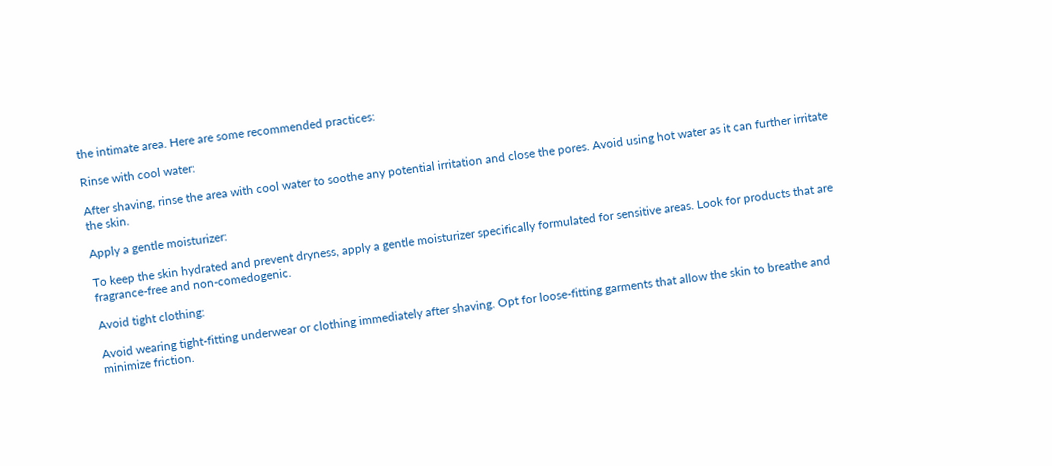the intimate area. Here are some recommended practices:

Rinse with cool water:

After shaving, rinse the area with cool water to soothe any potential irritation and close the pores. Avoid using hot water as it can further irritate the skin.

Apply a gentle moisturizer:

To keep the skin hydrated and prevent dryness, apply a gentle moisturizer specifically formulated for sensitive areas. Look for products that are fragrance-free and non-comedogenic.

Avoid tight clothing:

Avoid wearing tight-fitting underwear or clothing immediately after shaving. Opt for loose-fitting garments that allow the skin to breathe and minimize friction.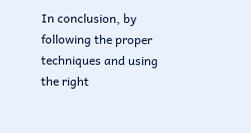In conclusion, by following the proper techniques and using the right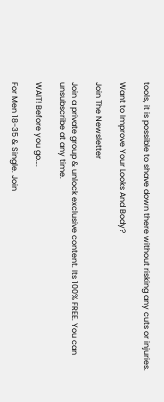tools, it is possible to shave down there without risking any cuts or injuries.

Want to Improve Your Looks And Body?

Join The Newsletter

Join a private group & unlock exclusive content. Its 100% FREE. You can unsubscribe at any time.

WAIT! Before you go….

For Men 18-35 & Single. Join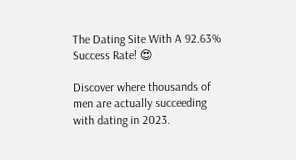The Dating Site With A 92.63% Success Rate! 😍

Discover where thousands of men are actually succeeding with dating in 2023.